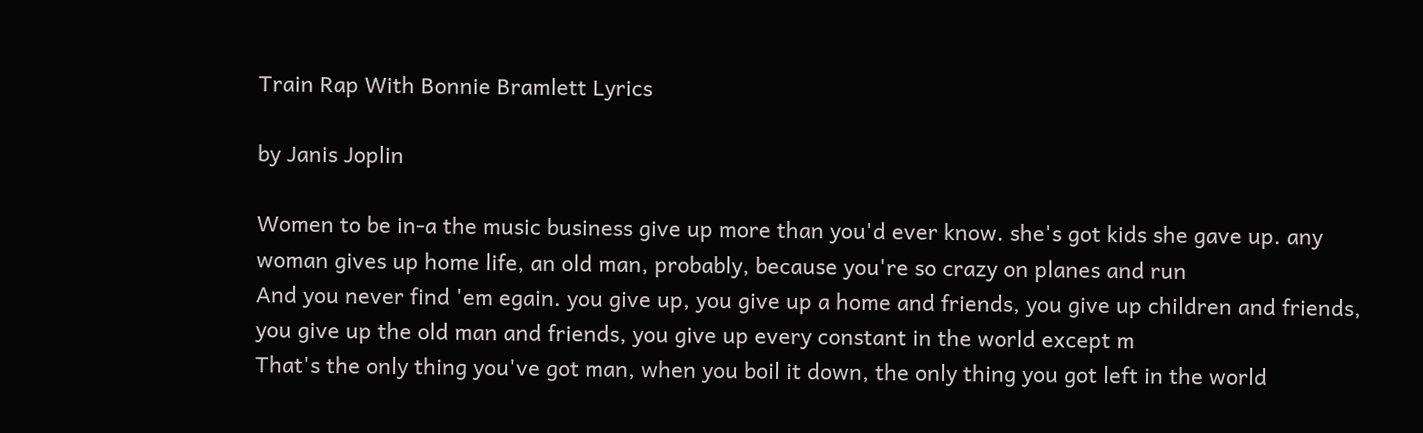Train Rap With Bonnie Bramlett Lyrics

by Janis Joplin

Women to be in-a the music business give up more than you'd ever know. she's got kids she gave up. any woman gives up home life, an old man, probably, because you're so crazy on planes and run
And you never find 'em egain. you give up, you give up a home and friends, you give up children and friends, you give up the old man and friends, you give up every constant in the world except m
That's the only thing you've got man, when you boil it down, the only thing you got left in the world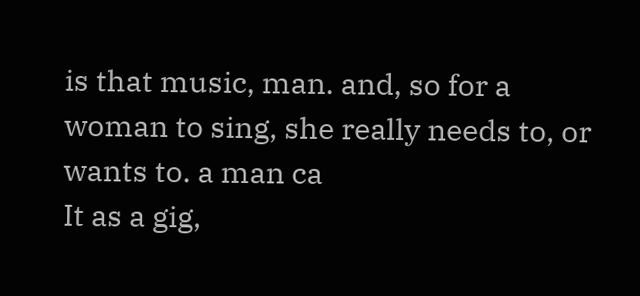is that music, man. and, so for a woman to sing, she really needs to, or wants to. a man ca
It as a gig,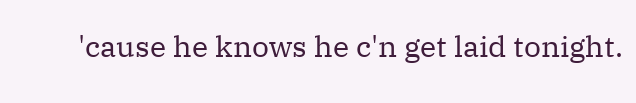'cause he knows he c'n get laid tonight.